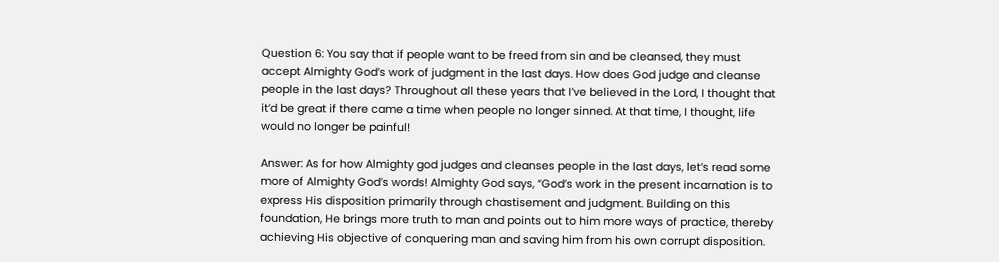Question 6: You say that if people want to be freed from sin and be cleansed, they must accept Almighty God’s work of judgment in the last days. How does God judge and cleanse people in the last days? Throughout all these years that I’ve believed in the Lord, I thought that it’d be great if there came a time when people no longer sinned. At that time, I thought, life would no longer be painful!

Answer: As for how Almighty god judges and cleanses people in the last days, let’s read some more of Almighty God’s words! Almighty God says, “God’s work in the present incarnation is to express His disposition primarily through chastisement and judgment. Building on this foundation, He brings more truth to man and points out to him more ways of practice, thereby achieving His objective of conquering man and saving him from his own corrupt disposition.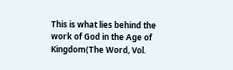This is what lies behind the work of God in the Age of Kingdom(The Word, Vol.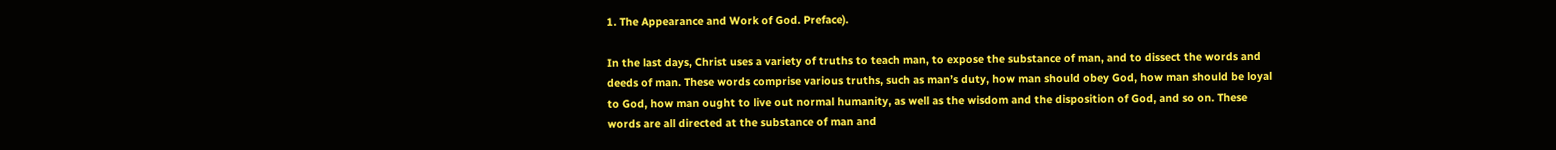1. The Appearance and Work of God. Preface).

In the last days, Christ uses a variety of truths to teach man, to expose the substance of man, and to dissect the words and deeds of man. These words comprise various truths, such as man’s duty, how man should obey God, how man should be loyal to God, how man ought to live out normal humanity, as well as the wisdom and the disposition of God, and so on. These words are all directed at the substance of man and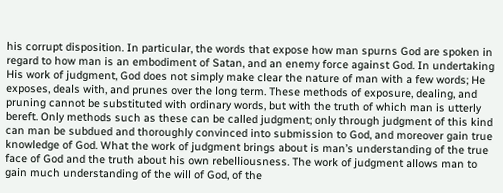his corrupt disposition. In particular, the words that expose how man spurns God are spoken in regard to how man is an embodiment of Satan, and an enemy force against God. In undertaking His work of judgment, God does not simply make clear the nature of man with a few words; He exposes, deals with, and prunes over the long term. These methods of exposure, dealing, and pruning cannot be substituted with ordinary words, but with the truth of which man is utterly bereft. Only methods such as these can be called judgment; only through judgment of this kind can man be subdued and thoroughly convinced into submission to God, and moreover gain true knowledge of God. What the work of judgment brings about is man’s understanding of the true face of God and the truth about his own rebelliousness. The work of judgment allows man to gain much understanding of the will of God, of the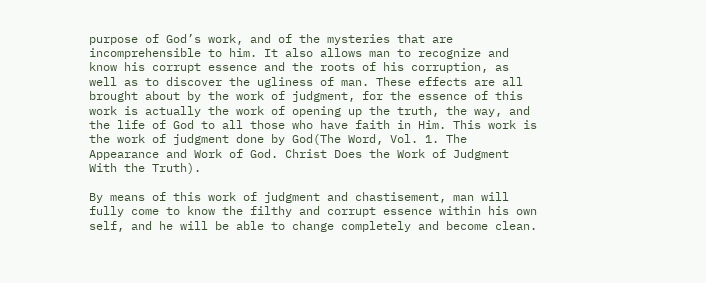purpose of God’s work, and of the mysteries that are incomprehensible to him. It also allows man to recognize and know his corrupt essence and the roots of his corruption, as well as to discover the ugliness of man. These effects are all brought about by the work of judgment, for the essence of this work is actually the work of opening up the truth, the way, and the life of God to all those who have faith in Him. This work is the work of judgment done by God(The Word, Vol. 1. The Appearance and Work of God. Christ Does the Work of Judgment With the Truth).

By means of this work of judgment and chastisement, man will fully come to know the filthy and corrupt essence within his own self, and he will be able to change completely and become clean.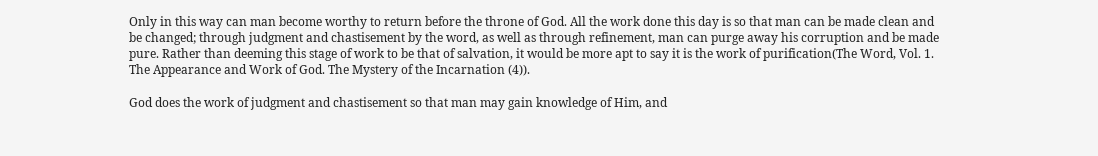Only in this way can man become worthy to return before the throne of God. All the work done this day is so that man can be made clean and be changed; through judgment and chastisement by the word, as well as through refinement, man can purge away his corruption and be made pure. Rather than deeming this stage of work to be that of salvation, it would be more apt to say it is the work of purification(The Word, Vol. 1. The Appearance and Work of God. The Mystery of the Incarnation (4)).

God does the work of judgment and chastisement so that man may gain knowledge of Him, and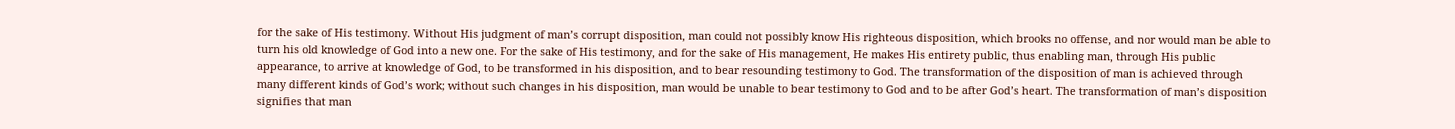for the sake of His testimony. Without His judgment of man’s corrupt disposition, man could not possibly know His righteous disposition, which brooks no offense, and nor would man be able to turn his old knowledge of God into a new one. For the sake of His testimony, and for the sake of His management, He makes His entirety public, thus enabling man, through His public appearance, to arrive at knowledge of God, to be transformed in his disposition, and to bear resounding testimony to God. The transformation of the disposition of man is achieved through many different kinds of God’s work; without such changes in his disposition, man would be unable to bear testimony to God and to be after God’s heart. The transformation of man’s disposition signifies that man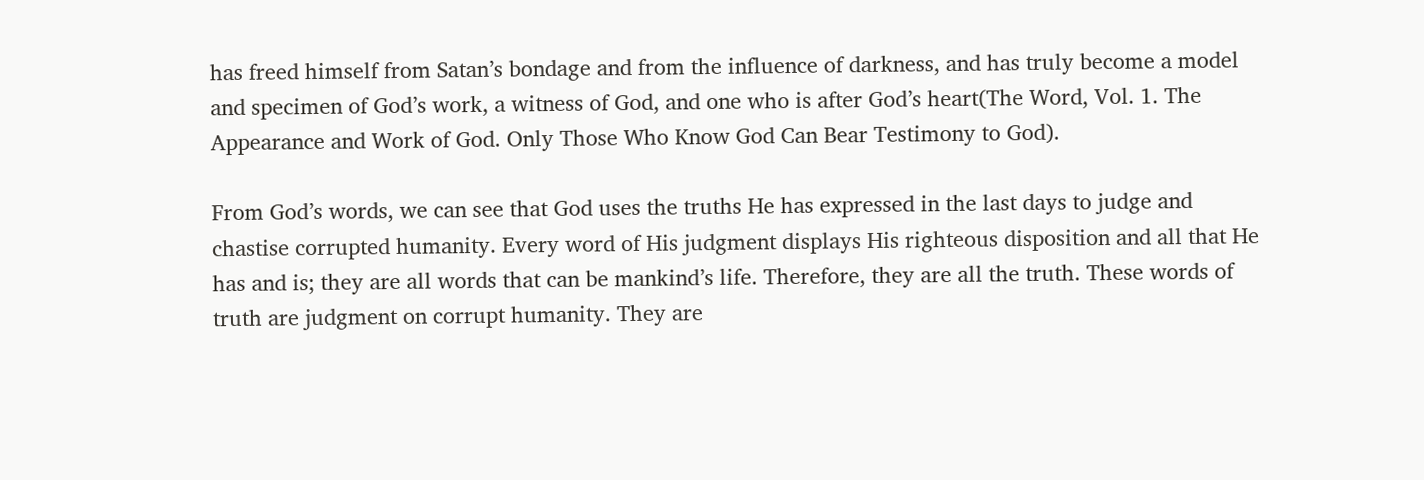has freed himself from Satan’s bondage and from the influence of darkness, and has truly become a model and specimen of God’s work, a witness of God, and one who is after God’s heart(The Word, Vol. 1. The Appearance and Work of God. Only Those Who Know God Can Bear Testimony to God).

From God’s words, we can see that God uses the truths He has expressed in the last days to judge and chastise corrupted humanity. Every word of His judgment displays His righteous disposition and all that He has and is; they are all words that can be mankind’s life. Therefore, they are all the truth. These words of truth are judgment on corrupt humanity. They are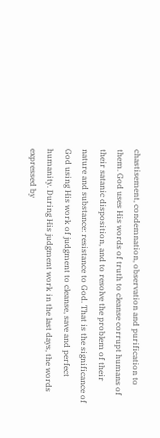chastisement, condemnation, observation and purification to them. God uses His words of truth to cleanse corrupt humans of their satanic disposition, and to resolve the problem of their nature and substance: resistance to God. That is the significance of God using His work of judgment to cleanse, save and perfect humanity. During His judgment work in the last days, the words expressed by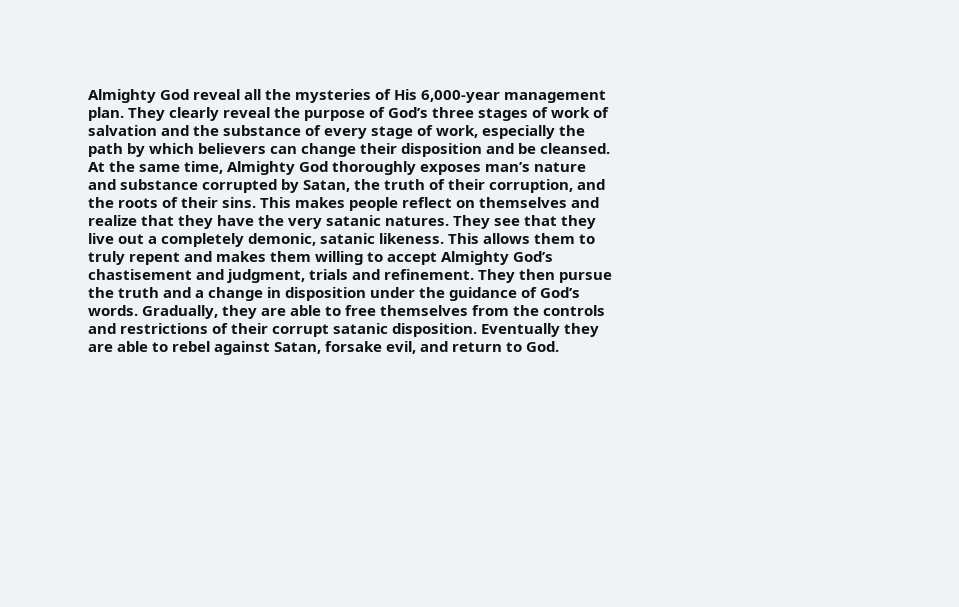Almighty God reveal all the mysteries of His 6,000-year management plan. They clearly reveal the purpose of God’s three stages of work of salvation and the substance of every stage of work, especially the path by which believers can change their disposition and be cleansed. At the same time, Almighty God thoroughly exposes man’s nature and substance corrupted by Satan, the truth of their corruption, and the roots of their sins. This makes people reflect on themselves and realize that they have the very satanic natures. They see that they live out a completely demonic, satanic likeness. This allows them to truly repent and makes them willing to accept Almighty God’s chastisement and judgment, trials and refinement. They then pursue the truth and a change in disposition under the guidance of God’s words. Gradually, they are able to free themselves from the controls and restrictions of their corrupt satanic disposition. Eventually they are able to rebel against Satan, forsake evil, and return to God.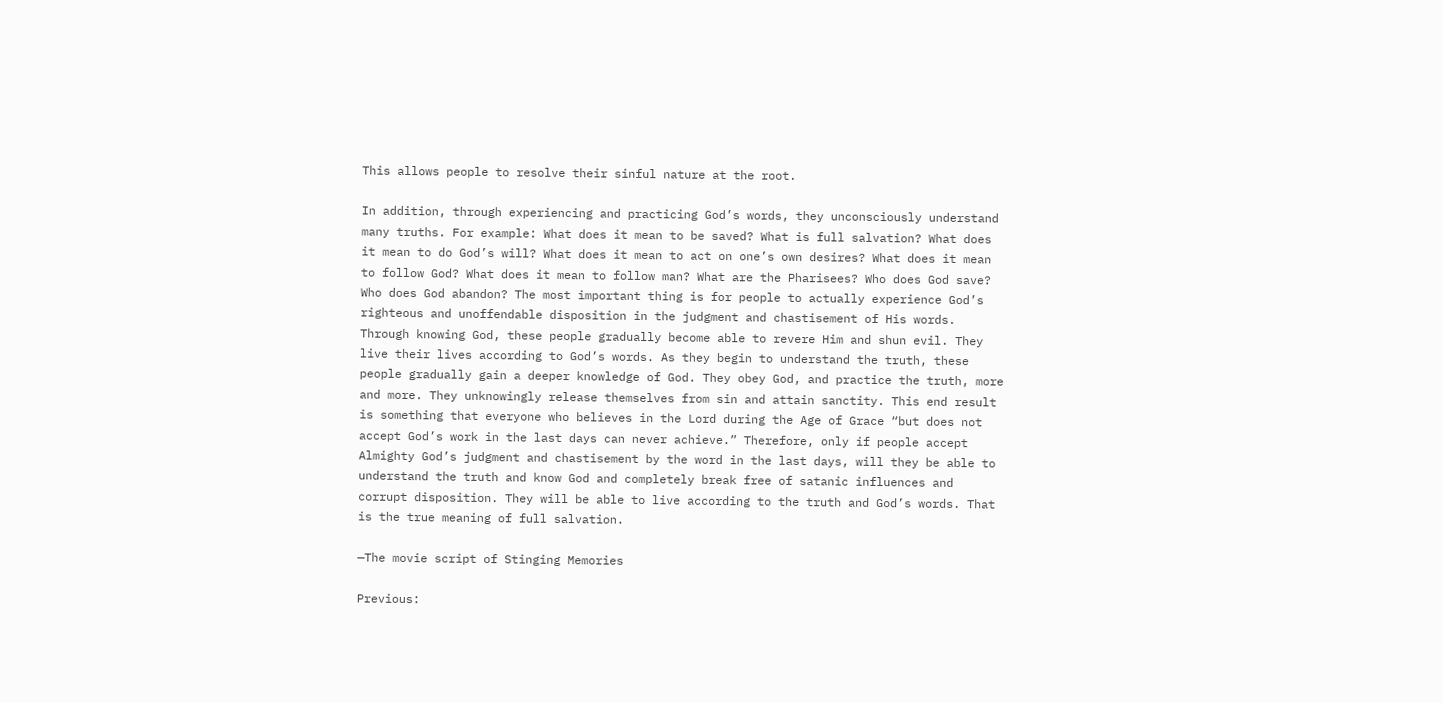This allows people to resolve their sinful nature at the root.

In addition, through experiencing and practicing God’s words, they unconsciously understand many truths. For example: What does it mean to be saved? What is full salvation? What does it mean to do God’s will? What does it mean to act on one’s own desires? What does it mean to follow God? What does it mean to follow man? What are the Pharisees? Who does God save? Who does God abandon? The most important thing is for people to actually experience God’s righteous and unoffendable disposition in the judgment and chastisement of His words. Through knowing God, these people gradually become able to revere Him and shun evil. They live their lives according to God’s words. As they begin to understand the truth, these people gradually gain a deeper knowledge of God. They obey God, and practice the truth, more and more. They unknowingly release themselves from sin and attain sanctity. This end result is something that everyone who believes in the Lord during the Age of Grace “but does not accept God’s work in the last days can never achieve.” Therefore, only if people accept Almighty God’s judgment and chastisement by the word in the last days, will they be able to understand the truth and know God and completely break free of satanic influences and corrupt disposition. They will be able to live according to the truth and God’s words. That is the true meaning of full salvation.

—The movie script of Stinging Memories

Previous: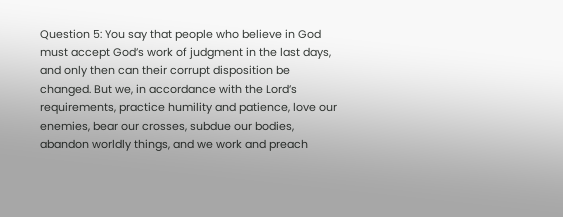Question 5: You say that people who believe in God must accept God’s work of judgment in the last days, and only then can their corrupt disposition be changed. But we, in accordance with the Lord’s requirements, practice humility and patience, love our enemies, bear our crosses, subdue our bodies, abandon worldly things, and we work and preach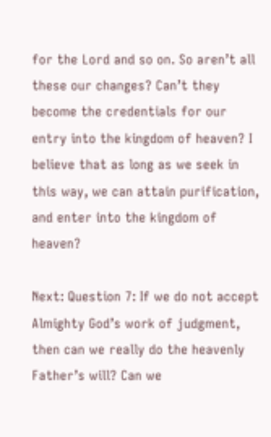for the Lord and so on. So aren’t all these our changes? Can’t they become the credentials for our entry into the kingdom of heaven? I believe that as long as we seek in this way, we can attain purification, and enter into the kingdom of heaven?

Next: Question 7: If we do not accept Almighty God’s work of judgment, then can we really do the heavenly Father’s will? Can we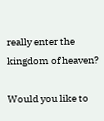really enter the kingdom of heaven?

Would you like to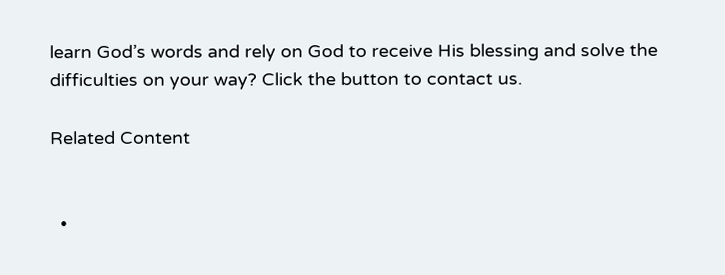learn God’s words and rely on God to receive His blessing and solve the difficulties on your way? Click the button to contact us.

Related Content


  •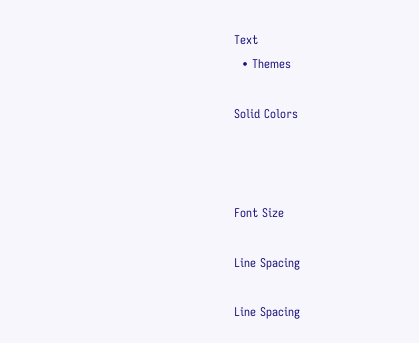Text
  • Themes

Solid Colors



Font Size

Line Spacing

Line Spacing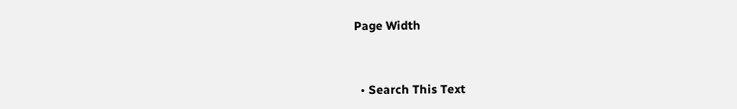Page Width



  • Search This Text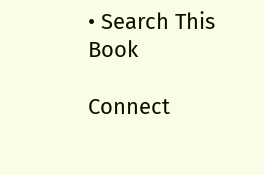• Search This Book

Connect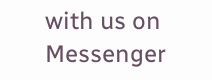with us on Messenger